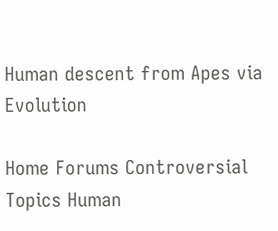Human descent from Apes via Evolution

Home Forums Controversial Topics Human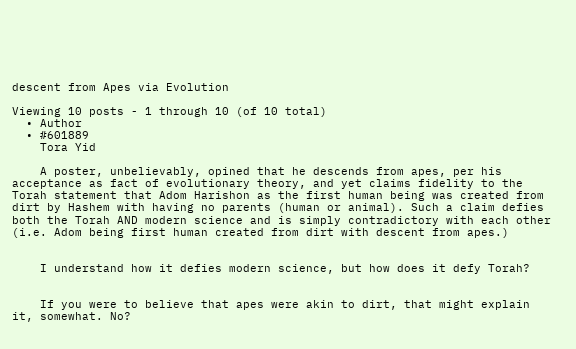descent from Apes via Evolution

Viewing 10 posts - 1 through 10 (of 10 total)
  • Author
  • #601889
    Tora Yid

    A poster, unbelievably, opined that he descends from apes, per his acceptance as fact of evolutionary theory, and yet claims fidelity to the Torah statement that Adom Harishon as the first human being was created from dirt by Hashem with having no parents (human or animal). Such a claim defies both the Torah AND modern science and is simply contradictory with each other (i.e. Adom being first human created from dirt with descent from apes.)


    I understand how it defies modern science, but how does it defy Torah?


    If you were to believe that apes were akin to dirt, that might explain it, somewhat. No?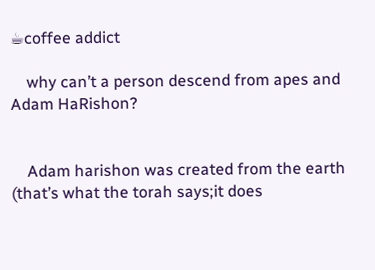☕coffee addict

    why can’t a person descend from apes and Adam HaRishon?


    Adam harishon was created from the earth (that’s what the torah says;it does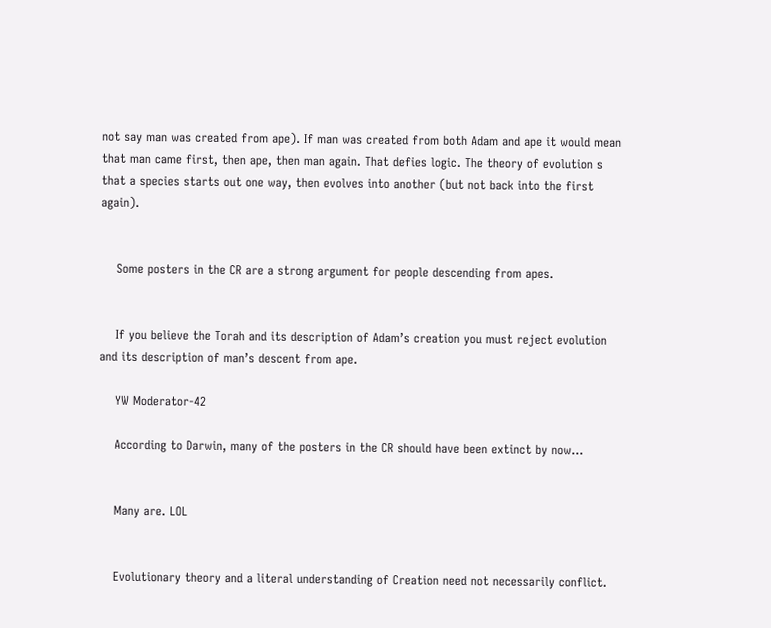not say man was created from ape). If man was created from both Adam and ape it would mean that man came first, then ape, then man again. That defies logic. The theory of evolution s that a species starts out one way, then evolves into another (but not back into the first again).


    Some posters in the CR are a strong argument for people descending from apes.


    If you believe the Torah and its description of Adam’s creation you must reject evolution and its description of man’s descent from ape.

    YW Moderator-42

    According to Darwin, many of the posters in the CR should have been extinct by now…


    Many are. LOL


    Evolutionary theory and a literal understanding of Creation need not necessarily conflict.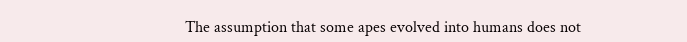The assumption that some apes evolved into humans does not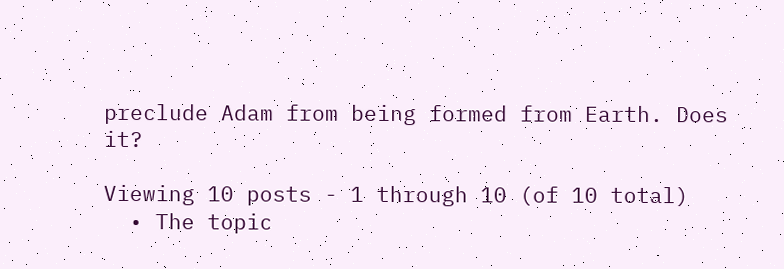preclude Adam from being formed from Earth. Does it?

Viewing 10 posts - 1 through 10 (of 10 total)
  • The topic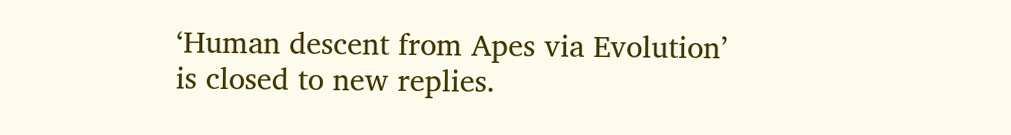‘Human descent from Apes via Evolution’ is closed to new replies.